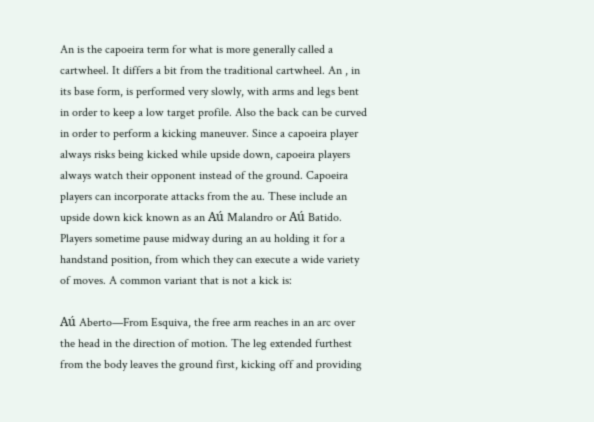An is the capoeira term for what is more generally called a cartwheel. It differs a bit from the traditional cartwheel. An , in its base form, is performed very slowly, with arms and legs bent in order to keep a low target profile. Also the back can be curved in order to perform a kicking maneuver. Since a capoeira player always risks being kicked while upside down, capoeira players always watch their opponent instead of the ground. Capoeira players can incorporate attacks from the au. These include an upside down kick known as an Aú Malandro or Aú Batido. Players sometime pause midway during an au holding it for a handstand position, from which they can execute a wide variety of moves. A common variant that is not a kick is:

Aú Aberto—From Esquiva, the free arm reaches in an arc over the head in the direction of motion. The leg extended furthest from the body leaves the ground first, kicking off and providing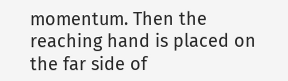momentum. Then the reaching hand is placed on the far side of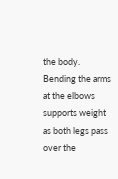the body. Bending the arms at the elbows supports weight as both legs pass over the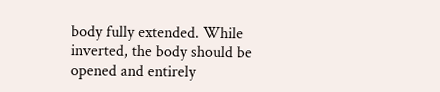body fully extended. While inverted, the body should be opened and entirely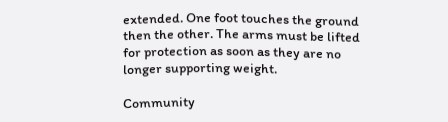extended. One foot touches the ground then the other. The arms must be lifted for protection as soon as they are no longer supporting weight.

Community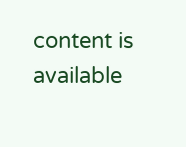content is available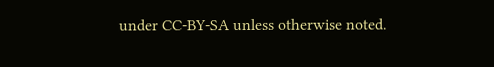under CC-BY-SA unless otherwise noted.